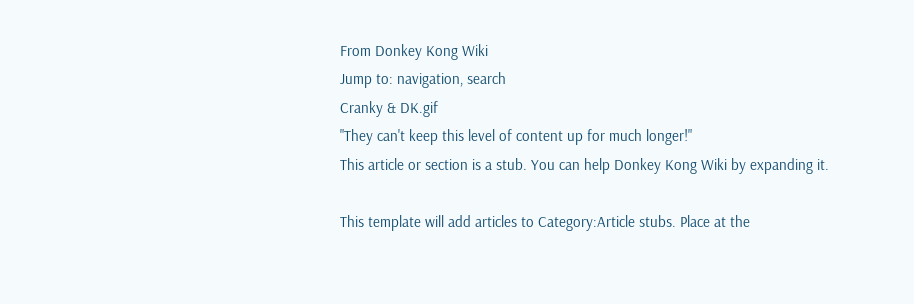From Donkey Kong Wiki
Jump to: navigation, search
Cranky & DK.gif
"They can't keep this level of content up for much longer!"
This article or section is a stub. You can help Donkey Kong Wiki by expanding it.

This template will add articles to Category:Article stubs. Place at the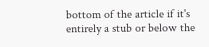bottom of the article if it's entirely a stub or below the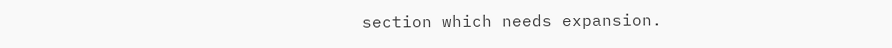section which needs expansion.